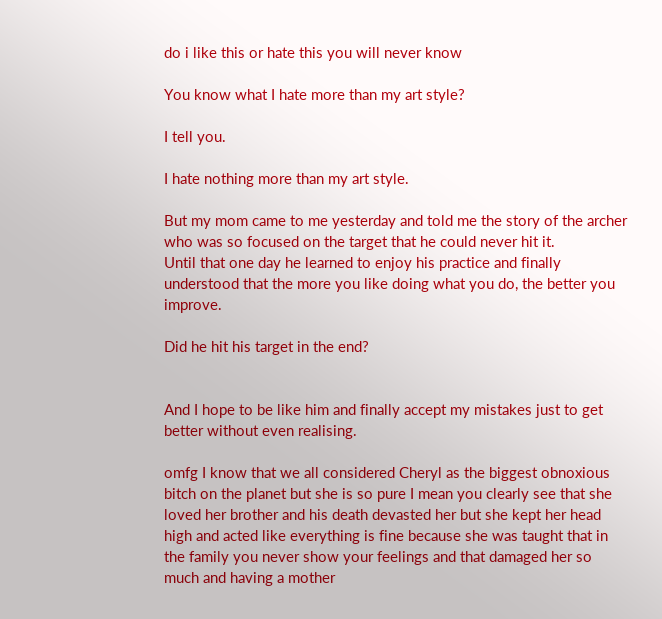do i like this or hate this you will never know

You know what I hate more than my art style?

I tell you.

I hate nothing more than my art style.

But my mom came to me yesterday and told me the story of the archer who was so focused on the target that he could never hit it.
Until that one day he learned to enjoy his practice and finally understood that the more you like doing what you do, the better you improve.

Did he hit his target in the end?


And I hope to be like him and finally accept my mistakes just to get better without even realising.

omfg I know that we all considered Cheryl as the biggest obnoxious bitch on the planet but she is so pure I mean you clearly see that she loved her brother and his death devasted her but she kept her head high and acted like everything is fine because she was taught that in the family you never show your feelings and that damaged her so much and having a mother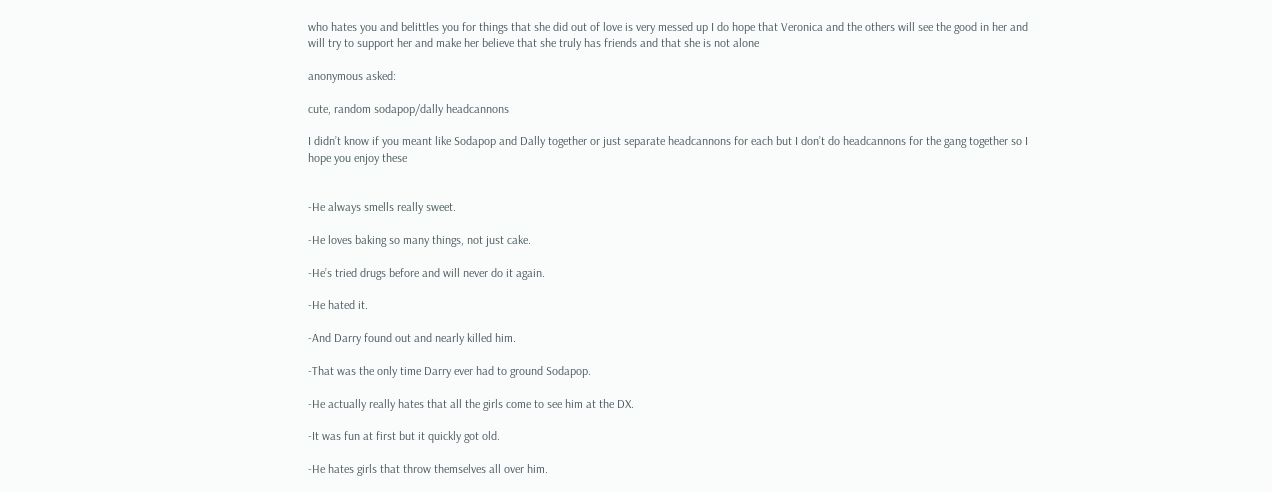who hates you and belittles you for things that she did out of love is very messed up I do hope that Veronica and the others will see the good in her and will try to support her and make her believe that she truly has friends and that she is not alone

anonymous asked:

cute, random sodapop/dally headcannons

I didn’t know if you meant like Sodapop and Dally together or just separate headcannons for each but I don’t do headcannons for the gang together so I hope you enjoy these


-He always smells really sweet.

-He loves baking so many things, not just cake.

-He’s tried drugs before and will never do it again.

-He hated it.

-And Darry found out and nearly killed him.

-That was the only time Darry ever had to ground Sodapop.

-He actually really hates that all the girls come to see him at the DX.

-It was fun at first but it quickly got old.

-He hates girls that throw themselves all over him.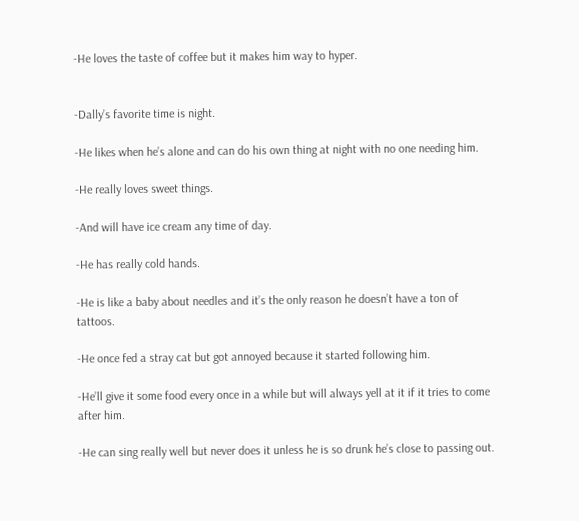-He loves the taste of coffee but it makes him way to hyper.


-Dally’s favorite time is night.

-He likes when he’s alone and can do his own thing at night with no one needing him.

-He really loves sweet things.

-And will have ice cream any time of day.

-He has really cold hands.

-He is like a baby about needles and it’s the only reason he doesn’t have a ton of tattoos.

-He once fed a stray cat but got annoyed because it started following him.

-He’ll give it some food every once in a while but will always yell at it if it tries to come after him.

-He can sing really well but never does it unless he is so drunk he’s close to passing out.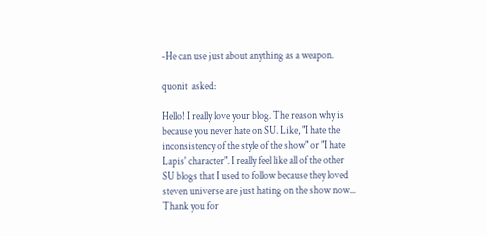-He can use just about anything as a weapon.

quonit  asked:

Hello! I really love your blog. The reason why is because you never hate on SU. Like, "I hate the inconsistency of the style of the show" or "I hate Lapis' character". I really feel like all of the other SU blogs that I used to follow because they loved steven universe are just hating on the show now... Thank you for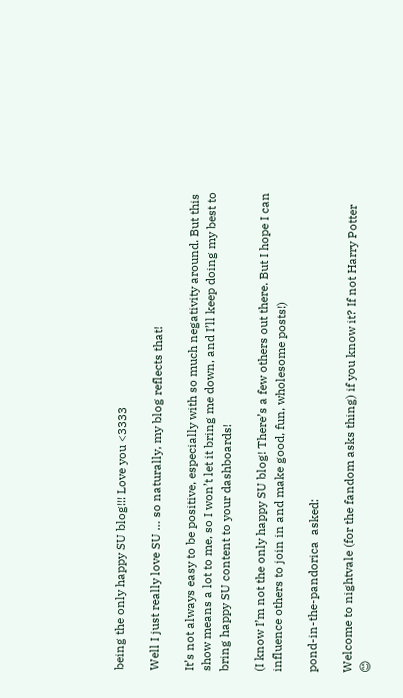being the only happy SU blog!!! Love you <3333

Well I just really love SU … so naturally, my blog reflects that!

It’s not always easy to be positive, especially with so much negativity around. But this show means a lot to me, so I won’t let it bring me down, and I’ll keep doing my best to bring happy SU content to your dashboards!

(I know I’m not the only happy SU blog! There’s a few others out there. But I hope I can influence others to join in and make good, fun, wholesome posts!)

pond-in-the-pandorica  asked:

Welcome to nightvale (for the fandom asks thing) if you know it? If not Harry Potter 😊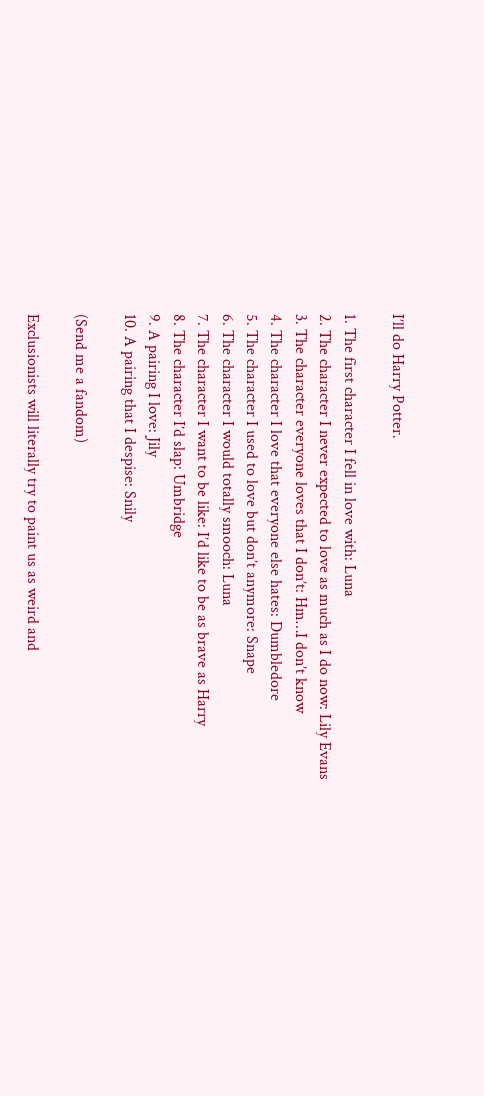I’ll do Harry Potter.

1. The first character I fell in love with: Luna
2. The character I never expected to love as much as I do now: Lily Evans
3. The character everyone loves that I don’t: Hm…I don’t know
4. The character I love that everyone else hates: Dumbledore
5. The character I used to love but don’t anymore: Snape
6. The character I would totally smooch: Luna
7. The character I want to be like: I’d like to be as brave as Harry
8. The character I’d slap: Umbridge
9. A pairing I love: Jily
10. A pairing that I despise: Snily

(Send me a fandom)

Exclusionists will literally try to paint us as weird and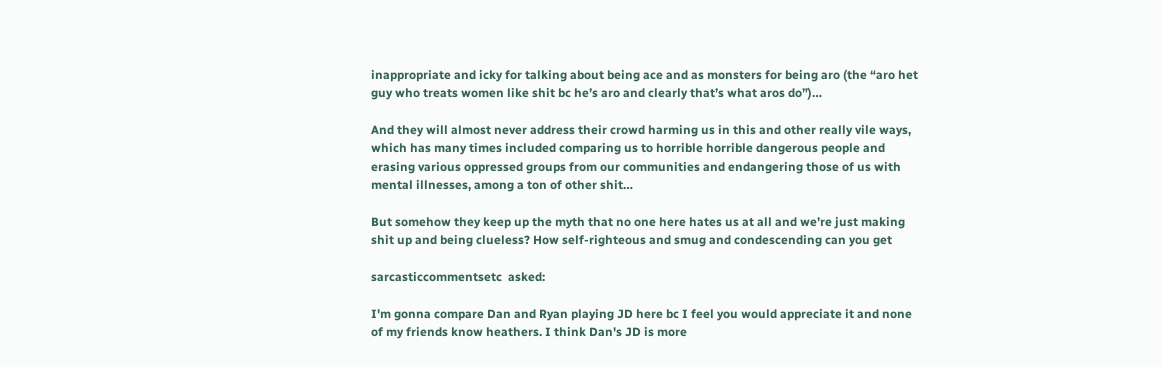inappropriate and icky for talking about being ace and as monsters for being aro (the “aro het guy who treats women like shit bc he’s aro and clearly that’s what aros do”)…

And they will almost never address their crowd harming us in this and other really vile ways, which has many times included comparing us to horrible horrible dangerous people and erasing various oppressed groups from our communities and endangering those of us with mental illnesses, among a ton of other shit…

But somehow they keep up the myth that no one here hates us at all and we’re just making shit up and being clueless? How self-righteous and smug and condescending can you get

sarcasticcommentsetc  asked:

I'm gonna compare Dan and Ryan playing JD here bc I feel you would appreciate it and none of my friends know heathers. I think Dan's JD is more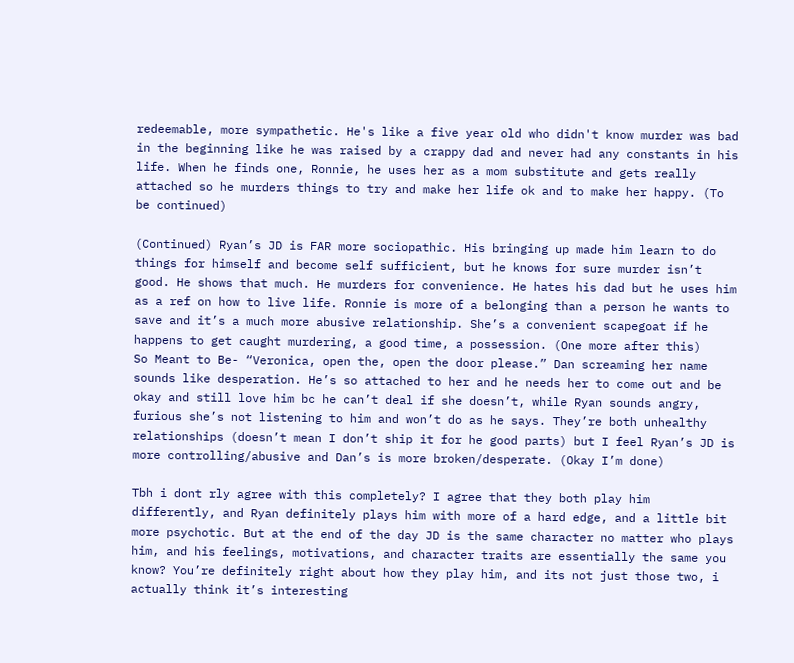redeemable, more sympathetic. He's like a five year old who didn't know murder was bad in the beginning like he was raised by a crappy dad and never had any constants in his life. When he finds one, Ronnie, he uses her as a mom substitute and gets really attached so he murders things to try and make her life ok and to make her happy. (To be continued)

(Continued) Ryan’s JD is FAR more sociopathic. His bringing up made him learn to do things for himself and become self sufficient, but he knows for sure murder isn’t good. He shows that much. He murders for convenience. He hates his dad but he uses him as a ref on how to live life. Ronnie is more of a belonging than a person he wants to save and it’s a much more abusive relationship. She’s a convenient scapegoat if he happens to get caught murdering, a good time, a possession. (One more after this)
So Meant to Be- “Veronica, open the, open the door please.” Dan screaming her name sounds like desperation. He’s so attached to her and he needs her to come out and be okay and still love him bc he can’t deal if she doesn’t, while Ryan sounds angry, furious she’s not listening to him and won’t do as he says. They’re both unhealthy relationships (doesn’t mean I don’t ship it for he good parts) but I feel Ryan’s JD is more controlling/abusive and Dan’s is more broken/desperate. (Okay I’m done)

Tbh i dont rly agree with this completely? I agree that they both play him differently, and Ryan definitely plays him with more of a hard edge, and a little bit more psychotic. But at the end of the day JD is the same character no matter who plays him, and his feelings, motivations, and character traits are essentially the same you know? You’re definitely right about how they play him, and its not just those two, i actually think it’s interesting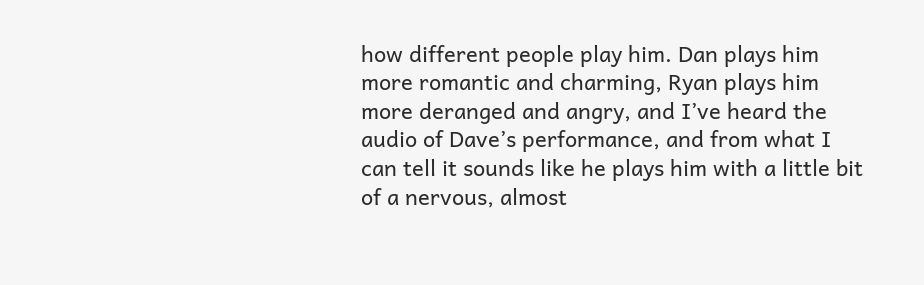how different people play him. Dan plays him more romantic and charming, Ryan plays him more deranged and angry, and I’ve heard the audio of Dave’s performance, and from what I can tell it sounds like he plays him with a little bit of a nervous, almost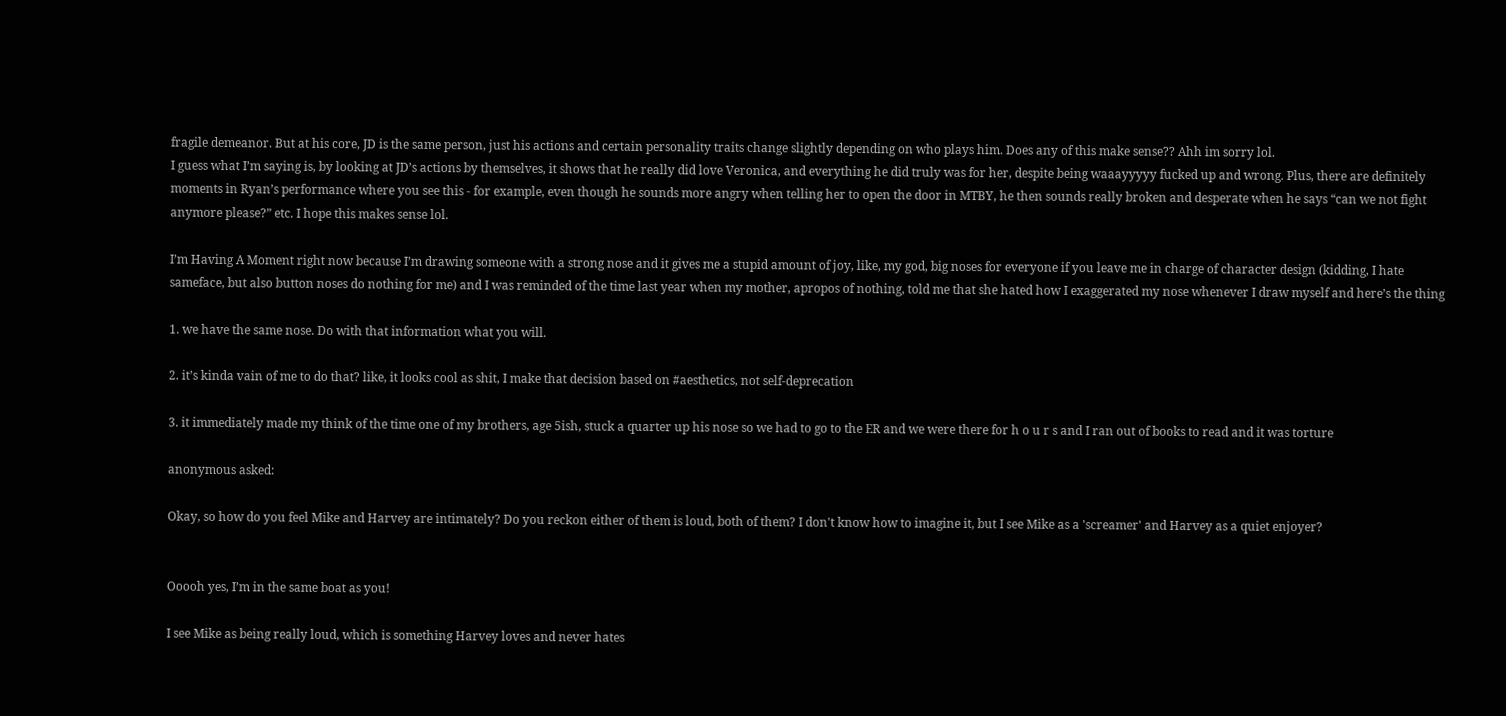fragile demeanor. But at his core, JD is the same person, just his actions and certain personality traits change slightly depending on who plays him. Does any of this make sense?? Ahh im sorry lol.
I guess what I’m saying is, by looking at JD’s actions by themselves, it shows that he really did love Veronica, and everything he did truly was for her, despite being waaayyyyy fucked up and wrong. Plus, there are definitely moments in Ryan’s performance where you see this - for example, even though he sounds more angry when telling her to open the door in MTBY, he then sounds really broken and desperate when he says “can we not fight anymore please?” etc. I hope this makes sense lol.

I’m Having A Moment right now because I’m drawing someone with a strong nose and it gives me a stupid amount of joy, like, my god, big noses for everyone if you leave me in charge of character design (kidding, I hate sameface, but also button noses do nothing for me) and I was reminded of the time last year when my mother, apropos of nothing, told me that she hated how I exaggerated my nose whenever I draw myself and here’s the thing

1. we have the same nose. Do with that information what you will.

2. it’s kinda vain of me to do that? like, it looks cool as shit, I make that decision based on #aesthetics, not self-deprecation

3. it immediately made my think of the time one of my brothers, age 5ish, stuck a quarter up his nose so we had to go to the ER and we were there for h o u r s and I ran out of books to read and it was torture

anonymous asked:

Okay, so how do you feel Mike and Harvey are intimately? Do you reckon either of them is loud, both of them? I don't know how to imagine it, but I see Mike as a 'screamer' and Harvey as a quiet enjoyer?


Ooooh yes, I’m in the same boat as you!

I see Mike as being really loud, which is something Harvey loves and never hates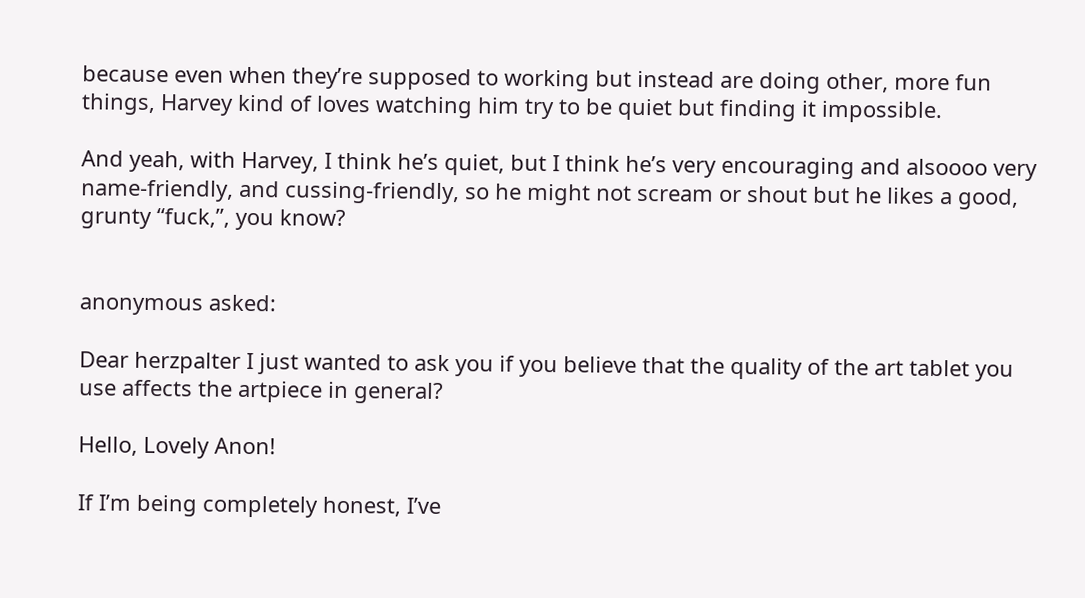because even when they’re supposed to working but instead are doing other, more fun things, Harvey kind of loves watching him try to be quiet but finding it impossible.

And yeah, with Harvey, I think he’s quiet, but I think he’s very encouraging and alsoooo very name-friendly, and cussing-friendly, so he might not scream or shout but he likes a good, grunty “fuck,”, you know?


anonymous asked:

Dear herzpalter I just wanted to ask you if you believe that the quality of the art tablet you use affects the artpiece in general?

Hello, Lovely Anon!

If I’m being completely honest, I’ve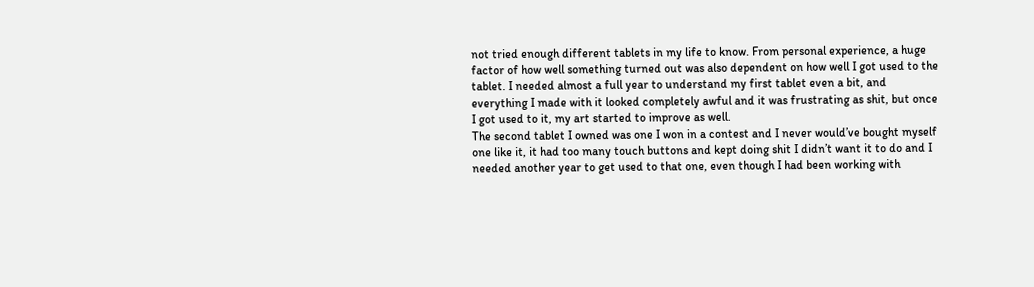not tried enough different tablets in my life to know. From personal experience, a huge factor of how well something turned out was also dependent on how well I got used to the tablet. I needed almost a full year to understand my first tablet even a bit, and everything I made with it looked completely awful and it was frustrating as shit, but once I got used to it, my art started to improve as well.
The second tablet I owned was one I won in a contest and I never would’ve bought myself one like it, it had too many touch buttons and kept doing shit I didn’t want it to do and I needed another year to get used to that one, even though I had been working with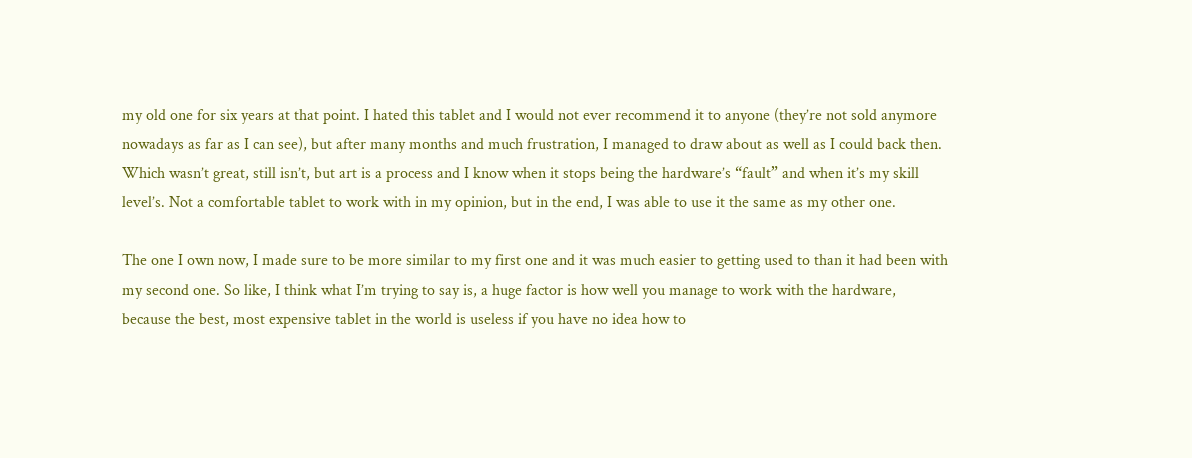my old one for six years at that point. I hated this tablet and I would not ever recommend it to anyone (they’re not sold anymore nowadays as far as I can see), but after many months and much frustration, I managed to draw about as well as I could back then. Which wasn’t great, still isn’t, but art is a process and I know when it stops being the hardware’s “fault” and when it’s my skill level’s. Not a comfortable tablet to work with in my opinion, but in the end, I was able to use it the same as my other one.

The one I own now, I made sure to be more similar to my first one and it was much easier to getting used to than it had been with my second one. So like, I think what I’m trying to say is, a huge factor is how well you manage to work with the hardware, because the best, most expensive tablet in the world is useless if you have no idea how to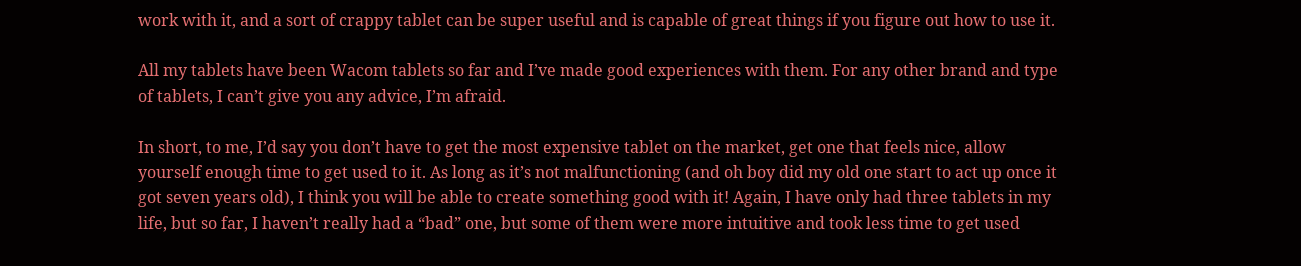work with it, and a sort of crappy tablet can be super useful and is capable of great things if you figure out how to use it.

All my tablets have been Wacom tablets so far and I’ve made good experiences with them. For any other brand and type of tablets, I can’t give you any advice, I’m afraid.

In short, to me, I’d say you don’t have to get the most expensive tablet on the market, get one that feels nice, allow yourself enough time to get used to it. As long as it’s not malfunctioning (and oh boy did my old one start to act up once it got seven years old), I think you will be able to create something good with it! Again, I have only had three tablets in my life, but so far, I haven’t really had a “bad” one, but some of them were more intuitive and took less time to get used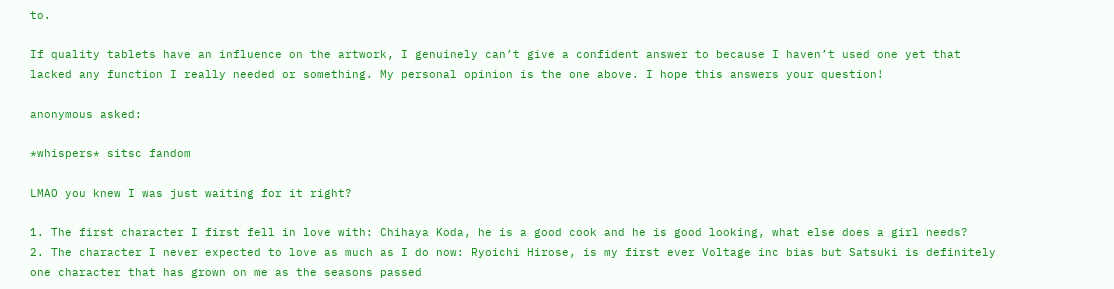to.

If quality tablets have an influence on the artwork, I genuinely can’t give a confident answer to because I haven’t used one yet that lacked any function I really needed or something. My personal opinion is the one above. I hope this answers your question!

anonymous asked:

*whispers* sitsc fandom

LMAO you knew I was just waiting for it right?

1. The first character I first fell in love with: Chihaya Koda, he is a good cook and he is good looking, what else does a girl needs?
2. The character I never expected to love as much as I do now: Ryoichi Hirose, is my first ever Voltage inc bias but Satsuki is definitely one character that has grown on me as the seasons passed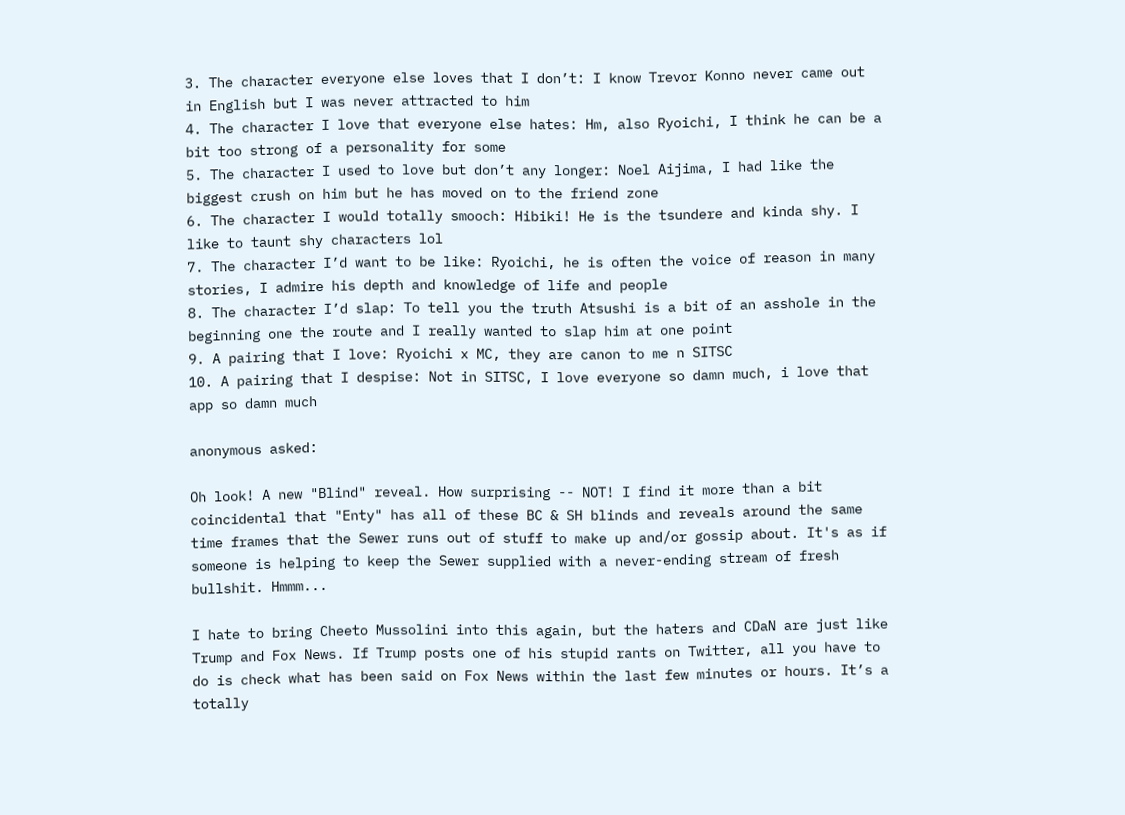3. The character everyone else loves that I don’t: I know Trevor Konno never came out in English but I was never attracted to him
4. The character I love that everyone else hates: Hm, also Ryoichi, I think he can be a bit too strong of a personality for some
5. The character I used to love but don’t any longer: Noel Aijima, I had like the biggest crush on him but he has moved on to the friend zone
6. The character I would totally smooch: Hibiki! He is the tsundere and kinda shy. I like to taunt shy characters lol
7. The character I’d want to be like: Ryoichi, he is often the voice of reason in many stories, I admire his depth and knowledge of life and people
8. The character I’d slap: To tell you the truth Atsushi is a bit of an asshole in the beginning one the route and I really wanted to slap him at one point
9. A pairing that I love: Ryoichi x MC, they are canon to me n SITSC
10. A pairing that I despise: Not in SITSC, I love everyone so damn much, i love that app so damn much

anonymous asked:

Oh look! A new "Blind" reveal. How surprising -- NOT! I find it more than a bit coincidental that "Enty" has all of these BC & SH blinds and reveals around the same time frames that the Sewer runs out of stuff to make up and/or gossip about. It's as if someone is helping to keep the Sewer supplied with a never-ending stream of fresh bullshit. Hmmm...

I hate to bring Cheeto Mussolini into this again, but the haters and CDaN are just like Trump and Fox News. If Trump posts one of his stupid rants on Twitter, all you have to do is check what has been said on Fox News within the last few minutes or hours. It’s a totally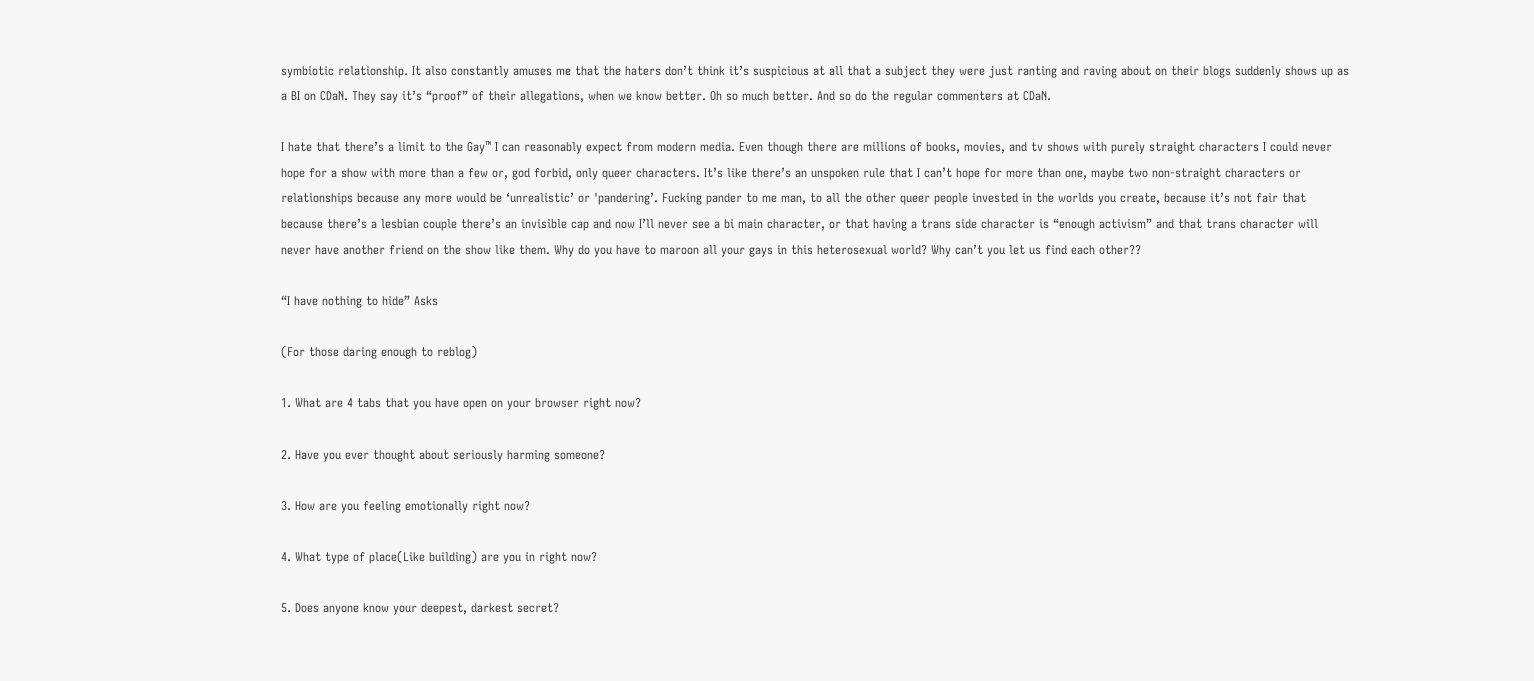symbiotic relationship. It also constantly amuses me that the haters don’t think it’s suspicious at all that a subject they were just ranting and raving about on their blogs suddenly shows up as a BI on CDaN. They say it’s “proof” of their allegations, when we know better. Oh so much better. And so do the regular commenters at CDaN.

I hate that there’s a limit to the Gay™ I can reasonably expect from modern media. Even though there are millions of books, movies, and tv shows with purely straight characters I could never hope for a show with more than a few or, god forbid, only queer characters. It’s like there’s an unspoken rule that I can’t hope for more than one, maybe two non-straight characters or relationships because any more would be ‘unrealistic’ or 'pandering’. Fucking pander to me man, to all the other queer people invested in the worlds you create, because it’s not fair that because there’s a lesbian couple there’s an invisible cap and now I’ll never see a bi main character, or that having a trans side character is “enough activism” and that trans character will never have another friend on the show like them. Why do you have to maroon all your gays in this heterosexual world? Why can’t you let us find each other??

“I have nothing to hide” Asks

(For those daring enough to reblog)

1. What are 4 tabs that you have open on your browser right now?

2. Have you ever thought about seriously harming someone?

3. How are you feeling emotionally right now?

4. What type of place(Like building) are you in right now?

5. Does anyone know your deepest, darkest secret?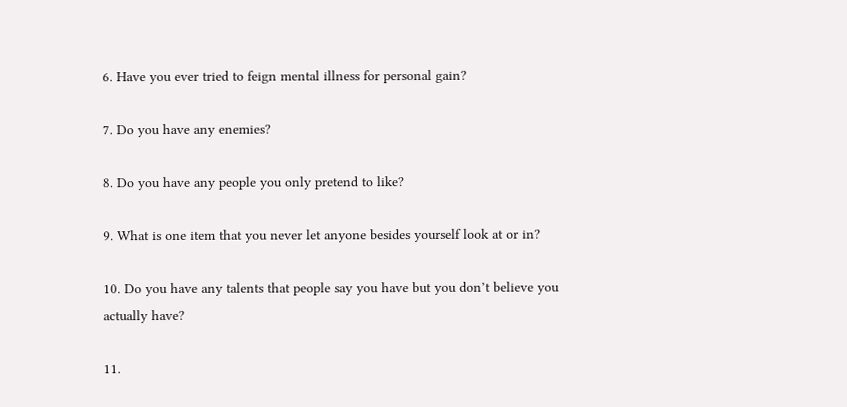6. Have you ever tried to feign mental illness for personal gain?

7. Do you have any enemies?

8. Do you have any people you only pretend to like?

9. What is one item that you never let anyone besides yourself look at or in?

10. Do you have any talents that people say you have but you don’t believe you actually have?

11.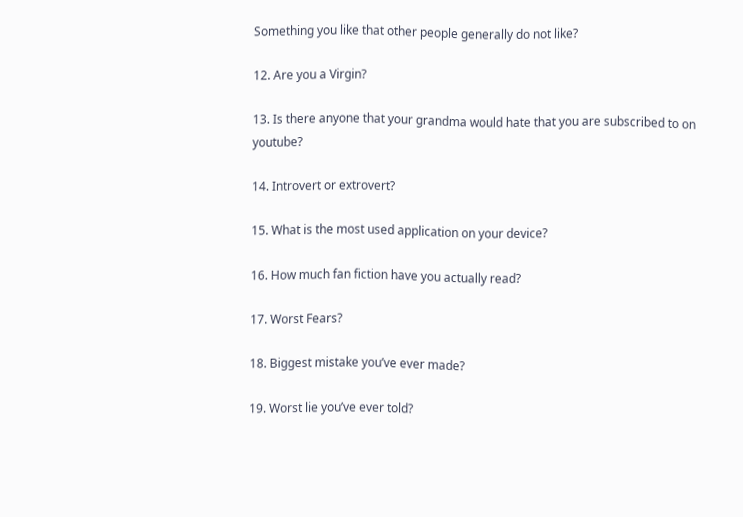Something you like that other people generally do not like?

12. Are you a Virgin?

13. Is there anyone that your grandma would hate that you are subscribed to on youtube?

14. Introvert or extrovert?

15. What is the most used application on your device?

16. How much fan fiction have you actually read?

17. Worst Fears?

18. Biggest mistake you’ve ever made?

19. Worst lie you’ve ever told?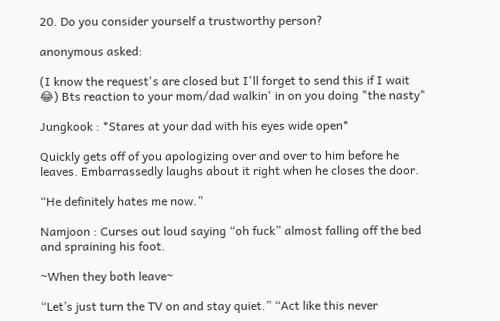20. Do you consider yourself a trustworthy person?

anonymous asked:

(I know the request's are closed but I'll forget to send this if I wait 😂) Bts reaction to your mom/dad walkin' in on you doing "the nasty"

Jungkook : *Stares at your dad with his eyes wide open*

Quickly gets off of you apologizing over and over to him before he leaves. Embarrassedly laughs about it right when he closes the door.

“He definitely hates me now.”

Namjoon : Curses out loud saying “oh fuck” almost falling off the bed and spraining his foot.

~When they both leave~

“Let’s just turn the TV on and stay quiet.” “Act like this never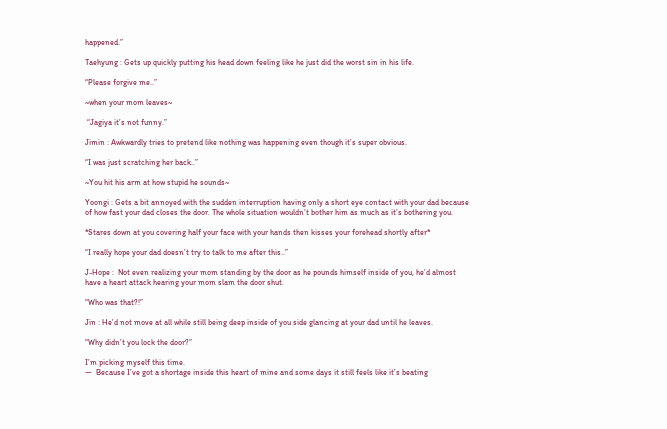happened.”

Taehyung : Gets up quickly putting his head down feeling like he just did the worst sin in his life.

“Please forgive me..”

~when your mom leaves~

 “Jagiya it’s not funny.”

Jimin : Awkwardly tries to pretend like nothing was happening even though it’s super obvious.

“I was just scratching her back..”

~You hit his arm at how stupid he sounds~

Yoongi : Gets a bit annoyed with the sudden interruption having only a short eye contact with your dad because of how fast your dad closes the door. The whole situation wouldn’t bother him as much as it’s bothering you.

*Stares down at you covering half your face with your hands then kisses your forehead shortly after*

“I really hope your dad doesn’t try to talk to me after this..”

J-Hope :  Not even realizing your mom standing by the door as he pounds himself inside of you, he’d almost have a heart attack hearing your mom slam the door shut.

“Who was that?!”

Jin : He’d not move at all while still being deep inside of you side glancing at your dad until he leaves.

“Why didn’t you lock the door?”

I’m picking myself this time.
—  Because I’ve got a shortage inside this heart of mine and some days it still feels like it’s beating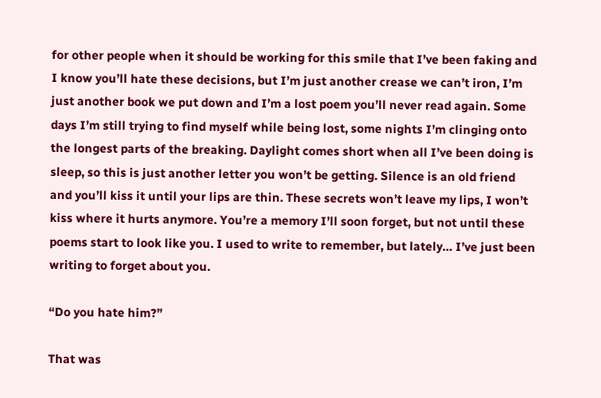for other people when it should be working for this smile that I’ve been faking and I know you’ll hate these decisions, but I’m just another crease we can’t iron, I’m just another book we put down and I’m a lost poem you’ll never read again. Some days I’m still trying to find myself while being lost, some nights I’m clinging onto the longest parts of the breaking. Daylight comes short when all I’ve been doing is sleep, so this is just another letter you won’t be getting. Silence is an old friend and you’ll kiss it until your lips are thin. These secrets won’t leave my lips, I won’t kiss where it hurts anymore. You’re a memory I’ll soon forget, but not until these poems start to look like you. I used to write to remember, but lately… I’ve just been writing to forget about you.

“Do you hate him?”

That was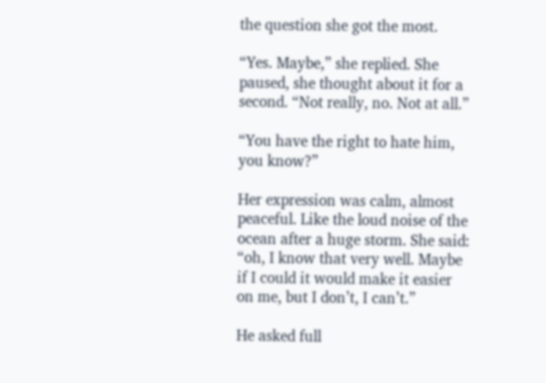the question she got the most.

“Yes. Maybe,” she replied. She paused, she thought about it for a second. “Not really, no. Not at all.”

“You have the right to hate him, you know?”

Her expression was calm, almost peaceful. Like the loud noise of the ocean after a huge storm. She said: “oh, I know that very well. Maybe if I could it would make it easier on me, but I don’t, I can’t.”

He asked full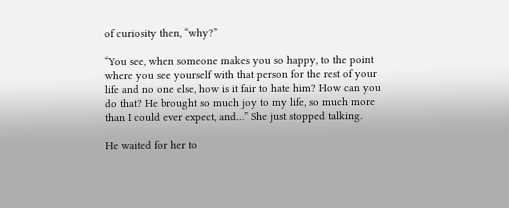of curiosity then, “why?”

“You see, when someone makes you so happy, to the point where you see yourself with that person for the rest of your life and no one else, how is it fair to hate him? How can you do that? He brought so much joy to my life, so much more than I could ever expect, and…” She just stopped talking.

He waited for her to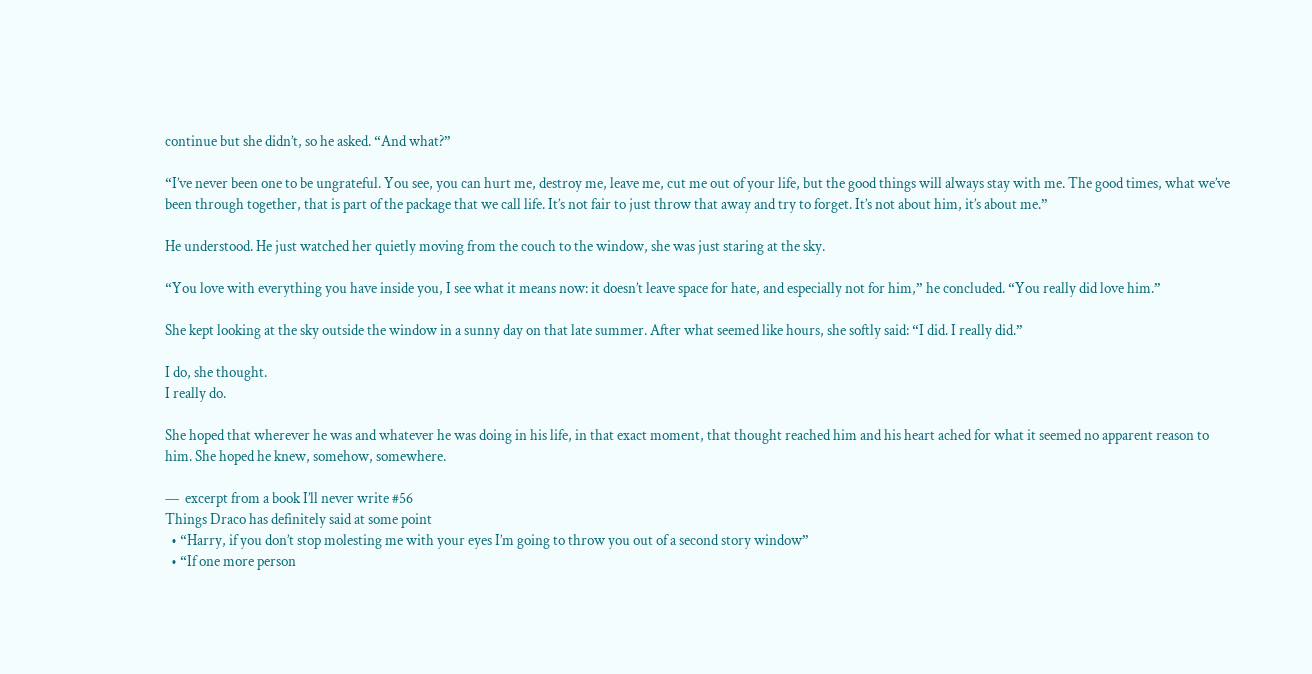continue but she didn’t, so he asked. “And what?”

“I’ve never been one to be ungrateful. You see, you can hurt me, destroy me, leave me, cut me out of your life, but the good things will always stay with me. The good times, what we’ve been through together, that is part of the package that we call life. It’s not fair to just throw that away and try to forget. It’s not about him, it’s about me.”

He understood. He just watched her quietly moving from the couch to the window, she was just staring at the sky.

“You love with everything you have inside you, I see what it means now: it doesn’t leave space for hate, and especially not for him,” he concluded. “You really did love him.”

She kept looking at the sky outside the window in a sunny day on that late summer. After what seemed like hours, she softly said: “I did. I really did.”

I do, she thought.
I really do.

She hoped that wherever he was and whatever he was doing in his life, in that exact moment, that thought reached him and his heart ached for what it seemed no apparent reason to him. She hoped he knew, somehow, somewhere.

—  excerpt from a book I’ll never write #56
Things Draco has definitely said at some point
  • “Harry, if you don’t stop molesting me with your eyes I’m going to throw you out of a second story window”
  • “If one more person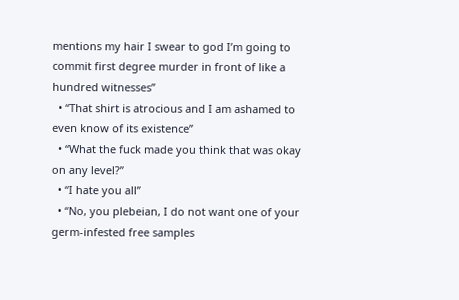mentions my hair I swear to god I’m going to commit first degree murder in front of like a hundred witnesses”
  • “That shirt is atrocious and I am ashamed to even know of its existence”
  • “What the fuck made you think that was okay on any level?”
  • “I hate you all”
  • “No, you plebeian, I do not want one of your germ-infested free samples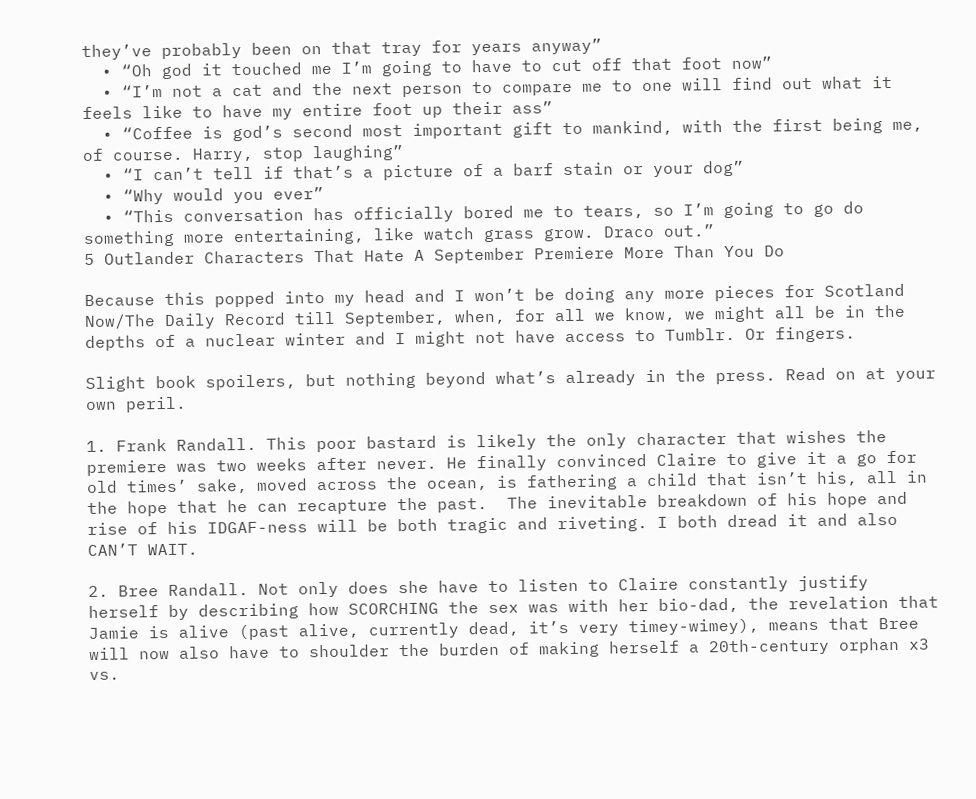they’ve probably been on that tray for years anyway”
  • “Oh god it touched me I’m going to have to cut off that foot now”
  • “I’m not a cat and the next person to compare me to one will find out what it feels like to have my entire foot up their ass”
  • “Coffee is god’s second most important gift to mankind, with the first being me, of course. Harry, stop laughing”
  • “I can’t tell if that’s a picture of a barf stain or your dog”
  • “Why would you ever”
  • “This conversation has officially bored me to tears, so I’m going to go do something more entertaining, like watch grass grow. Draco out.”
5 Outlander Characters That Hate A September Premiere More Than You Do

Because this popped into my head and I won’t be doing any more pieces for Scotland Now/The Daily Record till September, when, for all we know, we might all be in the depths of a nuclear winter and I might not have access to Tumblr. Or fingers.

Slight book spoilers, but nothing beyond what’s already in the press. Read on at your own peril.

1. Frank Randall. This poor bastard is likely the only character that wishes the premiere was two weeks after never. He finally convinced Claire to give it a go for old times’ sake, moved across the ocean, is fathering a child that isn’t his, all in the hope that he can recapture the past.  The inevitable breakdown of his hope and rise of his IDGAF-ness will be both tragic and riveting. I both dread it and also CAN’T WAIT.

2. Bree Randall. Not only does she have to listen to Claire constantly justify herself by describing how SCORCHING the sex was with her bio-dad, the revelation that Jamie is alive (past alive, currently dead, it’s very timey-wimey), means that Bree will now also have to shoulder the burden of making herself a 20th-century orphan x3 vs.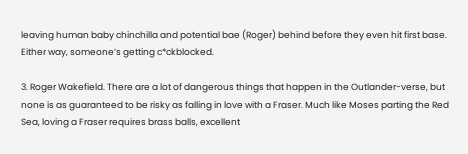leaving human baby chinchilla and potential bae (Roger) behind before they even hit first base. Either way, someone’s getting c*ckblocked.

3. Roger Wakefield. There are a lot of dangerous things that happen in the Outlander-verse, but none is as guaranteed to be risky as falling in love with a Fraser. Much like Moses parting the Red Sea, loving a Fraser requires brass balls, excellent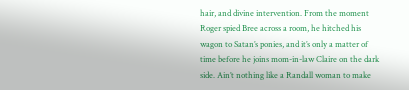hair, and divine intervention. From the moment Roger spied Bree across a room, he hitched his wagon to Satan’s ponies, and it’s only a matter of time before he joins mom-in-law Claire on the dark side. Ain’t nothing like a Randall woman to make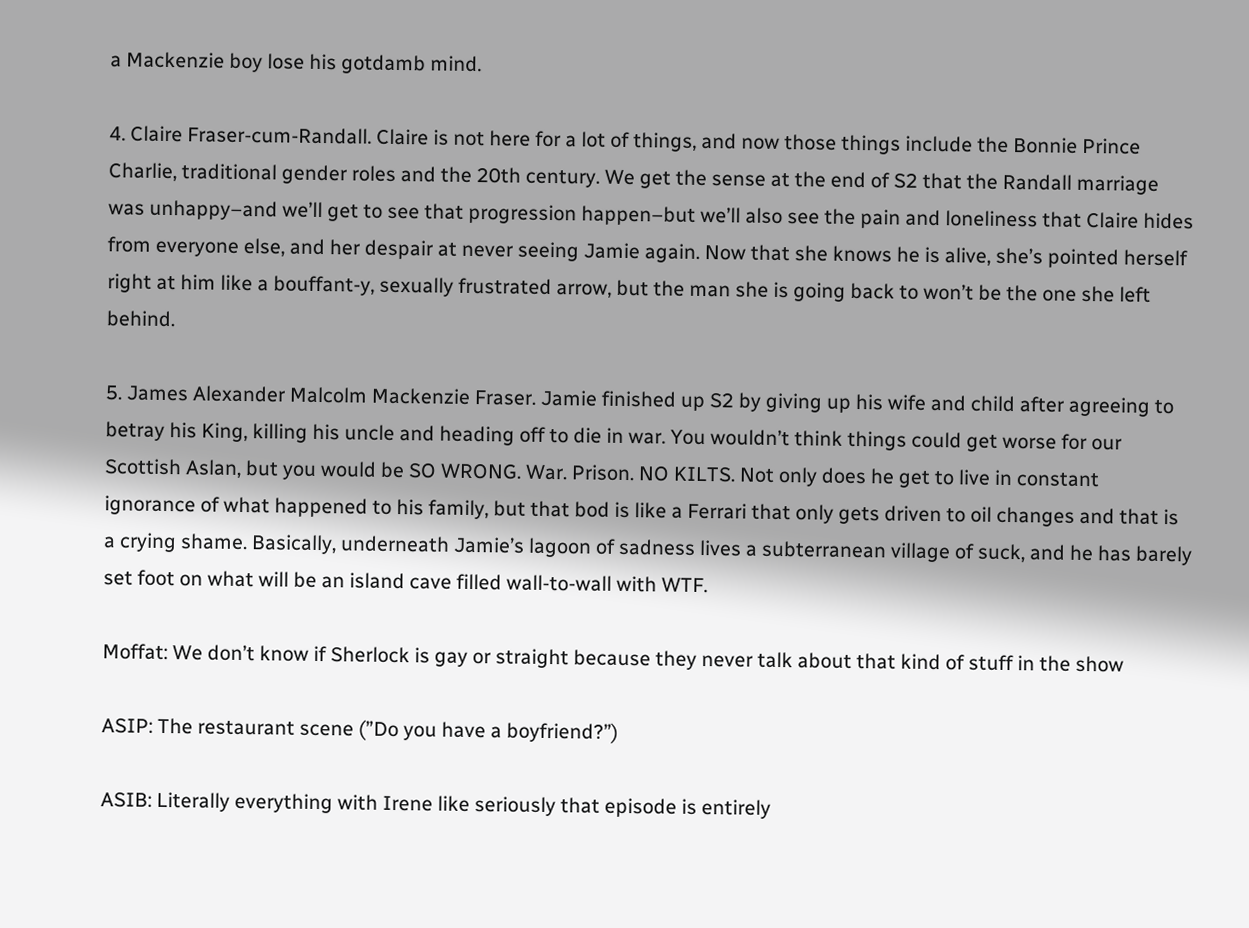a Mackenzie boy lose his gotdamb mind.

4. Claire Fraser-cum-Randall. Claire is not here for a lot of things, and now those things include the Bonnie Prince Charlie, traditional gender roles and the 20th century. We get the sense at the end of S2 that the Randall marriage was unhappy–and we’ll get to see that progression happen–but we’ll also see the pain and loneliness that Claire hides from everyone else, and her despair at never seeing Jamie again. Now that she knows he is alive, she’s pointed herself right at him like a bouffant-y, sexually frustrated arrow, but the man she is going back to won’t be the one she left behind.

5. James Alexander Malcolm Mackenzie Fraser. Jamie finished up S2 by giving up his wife and child after agreeing to betray his King, killing his uncle and heading off to die in war. You wouldn’t think things could get worse for our Scottish Aslan, but you would be SO WRONG. War. Prison. NO KILTS. Not only does he get to live in constant ignorance of what happened to his family, but that bod is like a Ferrari that only gets driven to oil changes and that is a crying shame. Basically, underneath Jamie’s lagoon of sadness lives a subterranean village of suck, and he has barely set foot on what will be an island cave filled wall-to-wall with WTF.

Moffat: We don’t know if Sherlock is gay or straight because they never talk about that kind of stuff in the show

ASIP: The restaurant scene (”Do you have a boyfriend?”)

ASIB: Literally everything with Irene like seriously that episode is entirely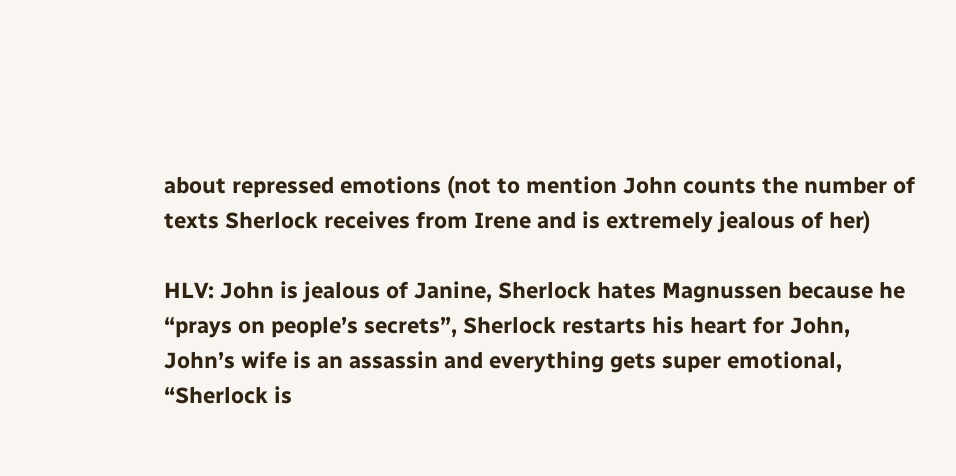about repressed emotions (not to mention John counts the number of texts Sherlock receives from Irene and is extremely jealous of her)

HLV: John is jealous of Janine, Sherlock hates Magnussen because he “prays on people’s secrets”, Sherlock restarts his heart for John, John’s wife is an assassin and everything gets super emotional, “Sherlock is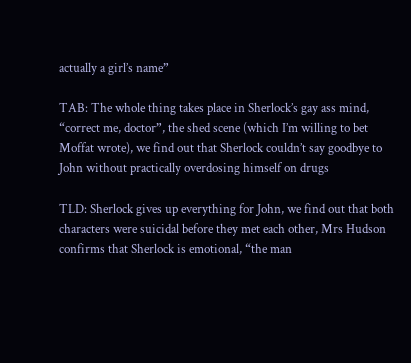actually a girl’s name”

TAB: The whole thing takes place in Sherlock’s gay ass mind, “correct me, doctor”, the shed scene (which I’m willing to bet Moffat wrote), we find out that Sherlock couldn’t say goodbye to John without practically overdosing himself on drugs

TLD: Sherlock gives up everything for John, we find out that both characters were suicidal before they met each other, Mrs Hudson confirms that Sherlock is emotional, “the man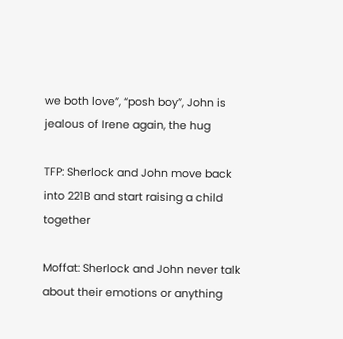we both love”, “posh boy”, John is jealous of Irene again, the hug

TFP: Sherlock and John move back into 221B and start raising a child together

Moffat: Sherlock and John never talk about their emotions or anything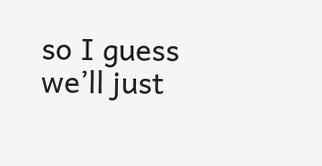so I guess we’ll just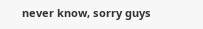never know, sorry guys